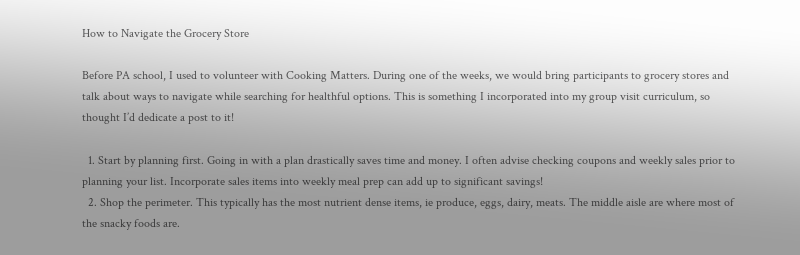How to Navigate the Grocery Store

Before PA school, I used to volunteer with Cooking Matters. During one of the weeks, we would bring participants to grocery stores and talk about ways to navigate while searching for healthful options. This is something I incorporated into my group visit curriculum, so thought I’d dedicate a post to it!

  1. Start by planning first. Going in with a plan drastically saves time and money. I often advise checking coupons and weekly sales prior to planning your list. Incorporate sales items into weekly meal prep can add up to significant savings!
  2. Shop the perimeter. This typically has the most nutrient dense items, ie produce, eggs, dairy, meats. The middle aisle are where most of the snacky foods are.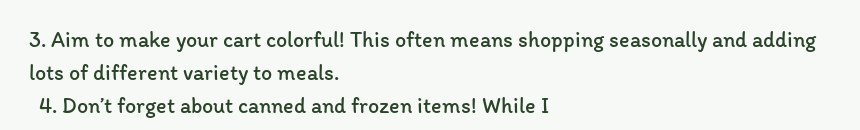3. Aim to make your cart colorful! This often means shopping seasonally and adding lots of different variety to meals.
  4. Don’t forget about canned and frozen items! While I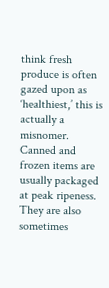think fresh produce is often gazed upon as ‘healthiest,’ this is actually a misnomer. Canned and frozen items are usually packaged at peak ripeness. They are also sometimes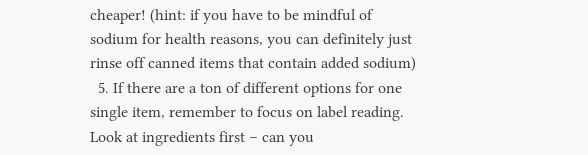cheaper! (hint: if you have to be mindful of sodium for health reasons, you can definitely just rinse off canned items that contain added sodium)
  5. If there are a ton of different options for one single item, remember to focus on label reading. Look at ingredients first – can you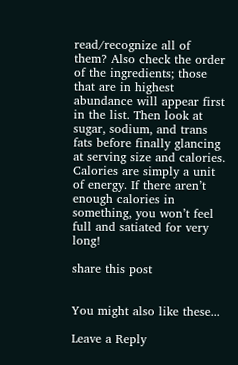read/recognize all of them? Also check the order of the ingredients; those that are in highest abundance will appear first in the list. Then look at sugar, sodium, and trans fats before finally glancing at serving size and calories. Calories are simply a unit of energy. If there aren’t enough calories in something, you won’t feel full and satiated for very long!

share this post


You might also like these...

Leave a Reply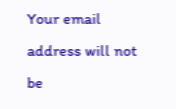Your email address will not be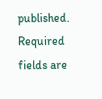published. Required fields are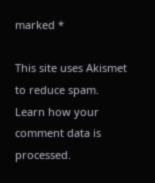marked *

This site uses Akismet to reduce spam. Learn how your comment data is processed.